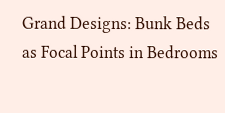Grand Designs: Bunk Beds as Focal Points in Bedrooms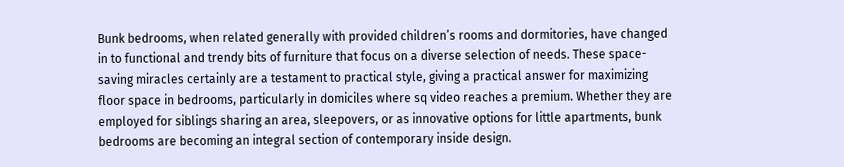Bunk bedrooms, when related generally with provided children’s rooms and dormitories, have changed in to functional and trendy bits of furniture that focus on a diverse selection of needs. These space-saving miracles certainly are a testament to practical style, giving a practical answer for maximizing floor space in bedrooms, particularly in domiciles where sq video reaches a premium. Whether they are employed for siblings sharing an area, sleepovers, or as innovative options for little apartments, bunk bedrooms are becoming an integral section of contemporary inside design.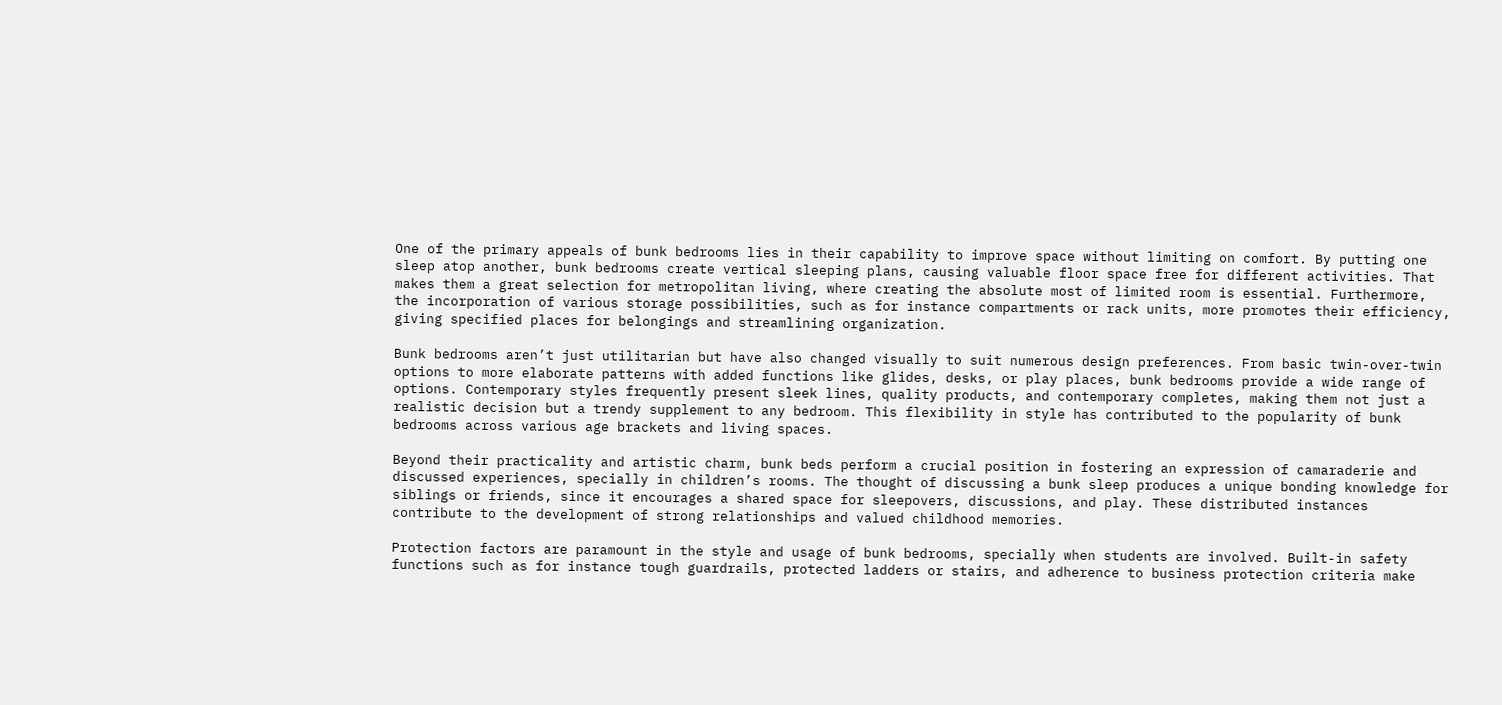One of the primary appeals of bunk bedrooms lies in their capability to improve space without limiting on comfort. By putting one sleep atop another, bunk bedrooms create vertical sleeping plans, causing valuable floor space free for different activities. That makes them a great selection for metropolitan living, where creating the absolute most of limited room is essential. Furthermore, the incorporation of various storage possibilities, such as for instance compartments or rack units, more promotes their efficiency, giving specified places for belongings and streamlining organization.

Bunk bedrooms aren’t just utilitarian but have also changed visually to suit numerous design preferences. From basic twin-over-twin options to more elaborate patterns with added functions like glides, desks, or play places, bunk bedrooms provide a wide range of options. Contemporary styles frequently present sleek lines, quality products, and contemporary completes, making them not just a realistic decision but a trendy supplement to any bedroom. This flexibility in style has contributed to the popularity of bunk bedrooms across various age brackets and living spaces.

Beyond their practicality and artistic charm, bunk beds perform a crucial position in fostering an expression of camaraderie and discussed experiences, specially in children’s rooms. The thought of discussing a bunk sleep produces a unique bonding knowledge for siblings or friends, since it encourages a shared space for sleepovers, discussions, and play. These distributed instances contribute to the development of strong relationships and valued childhood memories.

Protection factors are paramount in the style and usage of bunk bedrooms, specially when students are involved. Built-in safety functions such as for instance tough guardrails, protected ladders or stairs, and adherence to business protection criteria make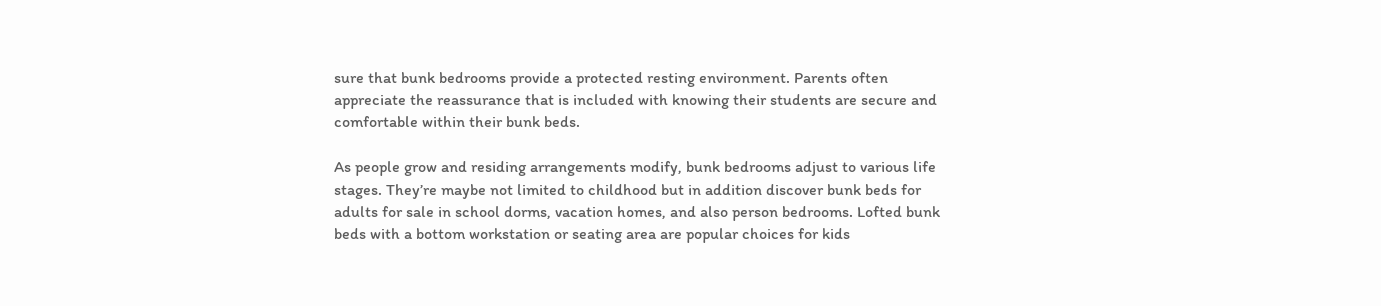sure that bunk bedrooms provide a protected resting environment. Parents often appreciate the reassurance that is included with knowing their students are secure and comfortable within their bunk beds.

As people grow and residing arrangements modify, bunk bedrooms adjust to various life stages. They’re maybe not limited to childhood but in addition discover bunk beds for adults for sale in school dorms, vacation homes, and also person bedrooms. Lofted bunk beds with a bottom workstation or seating area are popular choices for kids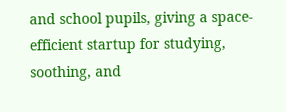and school pupils, giving a space-efficient startup for studying, soothing, and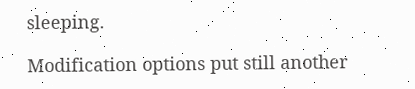sleeping.

Modification options put still another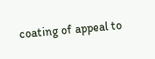coating of appeal to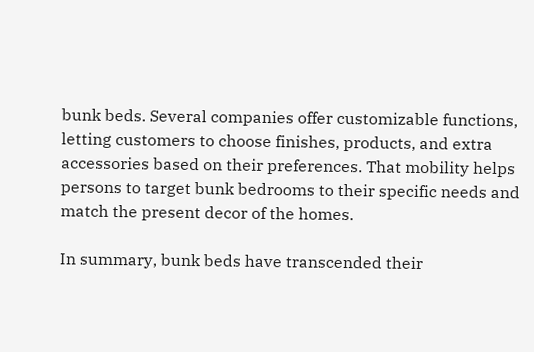bunk beds. Several companies offer customizable functions, letting customers to choose finishes, products, and extra accessories based on their preferences. That mobility helps persons to target bunk bedrooms to their specific needs and match the present decor of the homes.

In summary, bunk beds have transcended their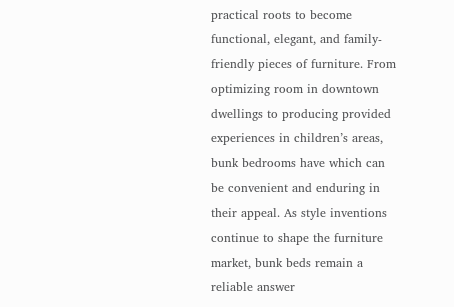practical roots to become functional, elegant, and family-friendly pieces of furniture. From optimizing room in downtown dwellings to producing provided experiences in children’s areas, bunk bedrooms have which can be convenient and enduring in their appeal. As style inventions continue to shape the furniture market, bunk beds remain a reliable answer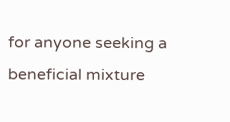for anyone seeking a beneficial mixture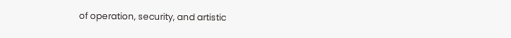of operation, security, and artistic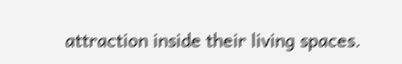attraction inside their living spaces.